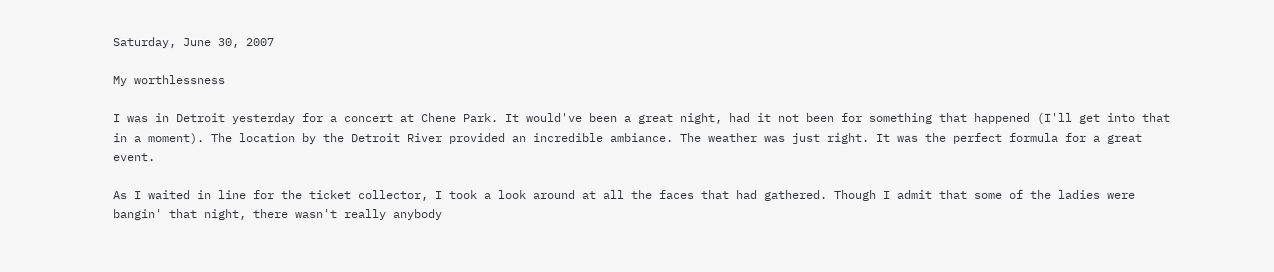Saturday, June 30, 2007

My worthlessness

I was in Detroit yesterday for a concert at Chene Park. It would've been a great night, had it not been for something that happened (I'll get into that in a moment). The location by the Detroit River provided an incredible ambiance. The weather was just right. It was the perfect formula for a great event.

As I waited in line for the ticket collector, I took a look around at all the faces that had gathered. Though I admit that some of the ladies were bangin' that night, there wasn't really anybody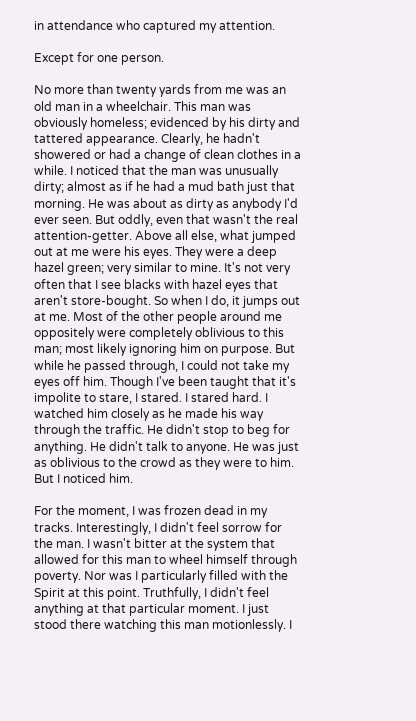in attendance who captured my attention.

Except for one person.

No more than twenty yards from me was an old man in a wheelchair. This man was obviously homeless; evidenced by his dirty and tattered appearance. Clearly, he hadn't showered or had a change of clean clothes in a while. I noticed that the man was unusually dirty; almost as if he had a mud bath just that morning. He was about as dirty as anybody I'd ever seen. But oddly, even that wasn't the real attention-getter. Above all else, what jumped out at me were his eyes. They were a deep hazel green; very similar to mine. It's not very often that I see blacks with hazel eyes that aren't store-bought. So when I do, it jumps out at me. Most of the other people around me oppositely were completely oblivious to this man; most likely ignoring him on purpose. But while he passed through, I could not take my eyes off him. Though I've been taught that it's impolite to stare, I stared. I stared hard. I watched him closely as he made his way through the traffic. He didn't stop to beg for anything. He didn't talk to anyone. He was just as oblivious to the crowd as they were to him. But I noticed him.

For the moment, I was frozen dead in my tracks. Interestingly, I didn't feel sorrow for the man. I wasn't bitter at the system that allowed for this man to wheel himself through poverty. Nor was I particularly filled with the Spirit at this point. Truthfully, I didn't feel anything at that particular moment. I just stood there watching this man motionlessly. I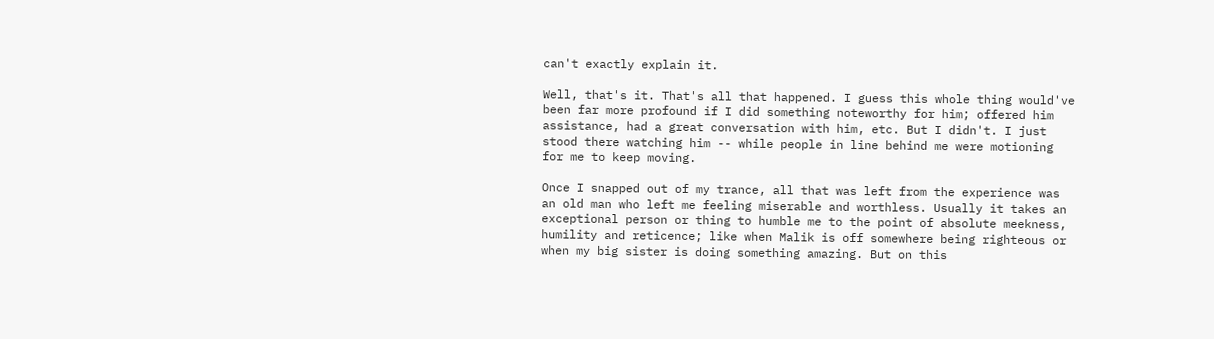can't exactly explain it.

Well, that's it. That's all that happened. I guess this whole thing would've been far more profound if I did something noteworthy for him; offered him assistance, had a great conversation with him, etc. But I didn't. I just stood there watching him -- while people in line behind me were motioning for me to keep moving.

Once I snapped out of my trance, all that was left from the experience was an old man who left me feeling miserable and worthless. Usually it takes an exceptional person or thing to humble me to the point of absolute meekness, humility and reticence; like when Malik is off somewhere being righteous or when my big sister is doing something amazing. But on this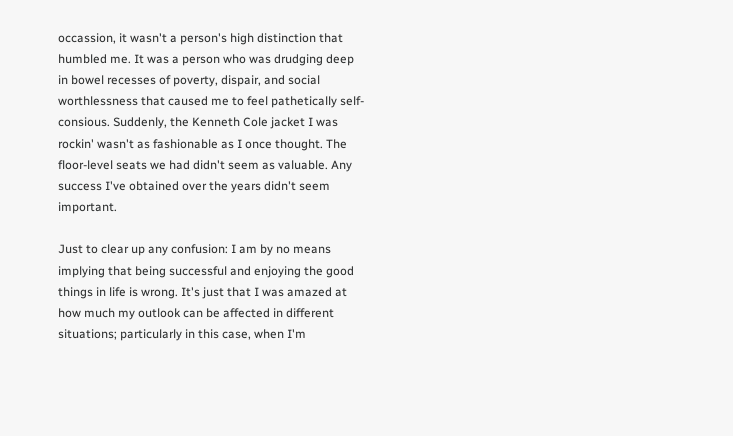occassion, it wasn't a person's high distinction that humbled me. It was a person who was drudging deep in bowel recesses of poverty, dispair, and social worthlessness that caused me to feel pathetically self-consious. Suddenly, the Kenneth Cole jacket I was rockin' wasn't as fashionable as I once thought. The floor-level seats we had didn't seem as valuable. Any success I've obtained over the years didn't seem important.

Just to clear up any confusion: I am by no means implying that being successful and enjoying the good things in life is wrong. It's just that I was amazed at how much my outlook can be affected in different situations; particularly in this case, when I'm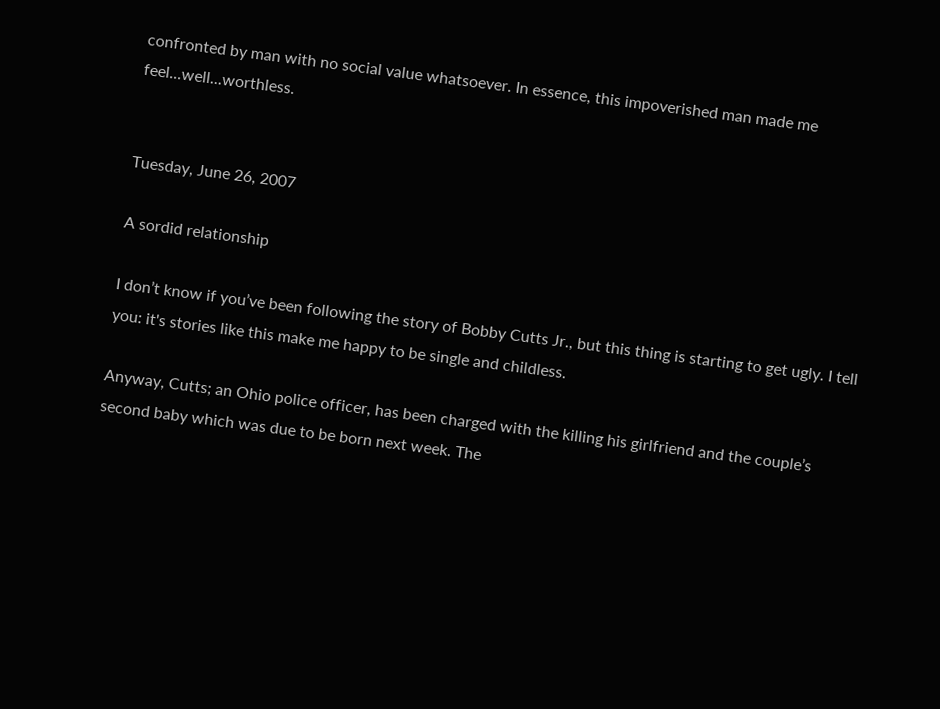confronted by man with no social value whatsoever. In essence, this impoverished man made me feel...well...worthless.


Tuesday, June 26, 2007

A sordid relationship

I don’t know if you’ve been following the story of Bobby Cutts Jr., but this thing is starting to get ugly. I tell you: it's stories like this make me happy to be single and childless.

Anyway, Cutts; an Ohio police officer, has been charged with the killing his girlfriend and the couple’s second baby which was due to be born next week. The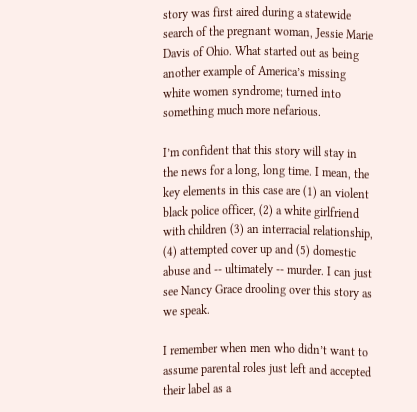story was first aired during a statewide search of the pregnant woman, Jessie Marie Davis of Ohio. What started out as being another example of America’s missing white women syndrome; turned into something much more nefarious.

I’m confident that this story will stay in the news for a long, long time. I mean, the key elements in this case are (1) an violent black police officer, (2) a white girlfriend with children (3) an interracial relationship, (4) attempted cover up and (5) domestic abuse and -- ultimately -- murder. I can just see Nancy Grace drooling over this story as we speak.

I remember when men who didn’t want to assume parental roles just left and accepted their label as a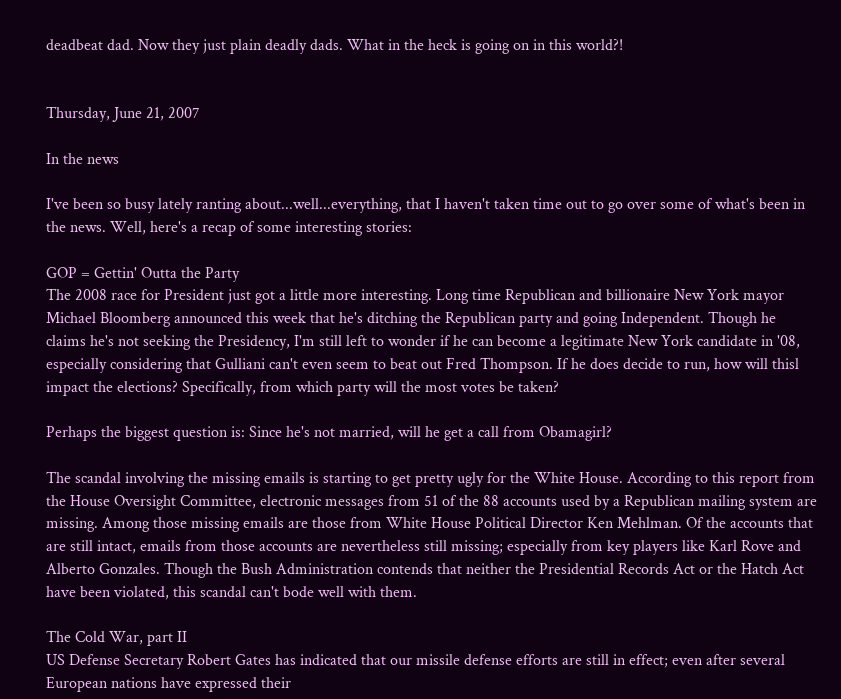deadbeat dad. Now they just plain deadly dads. What in the heck is going on in this world?!


Thursday, June 21, 2007

In the news

I've been so busy lately ranting about...well...everything, that I haven't taken time out to go over some of what's been in the news. Well, here's a recap of some interesting stories:

GOP = Gettin' Outta the Party
The 2008 race for President just got a little more interesting. Long time Republican and billionaire New York mayor Michael Bloomberg announced this week that he's ditching the Republican party and going Independent. Though he claims he's not seeking the Presidency, I'm still left to wonder if he can become a legitimate New York candidate in '08, especially considering that Gulliani can't even seem to beat out Fred Thompson. If he does decide to run, how will thisl impact the elections? Specifically, from which party will the most votes be taken?

Perhaps the biggest question is: Since he's not married, will he get a call from Obamagirl?

The scandal involving the missing emails is starting to get pretty ugly for the White House. According to this report from the House Oversight Committee, electronic messages from 51 of the 88 accounts used by a Republican mailing system are missing. Among those missing emails are those from White House Political Director Ken Mehlman. Of the accounts that are still intact, emails from those accounts are nevertheless still missing; especially from key players like Karl Rove and Alberto Gonzales. Though the Bush Administration contends that neither the Presidential Records Act or the Hatch Act have been violated, this scandal can't bode well with them.

The Cold War, part II
US Defense Secretary Robert Gates has indicated that our missile defense efforts are still in effect; even after several European nations have expressed their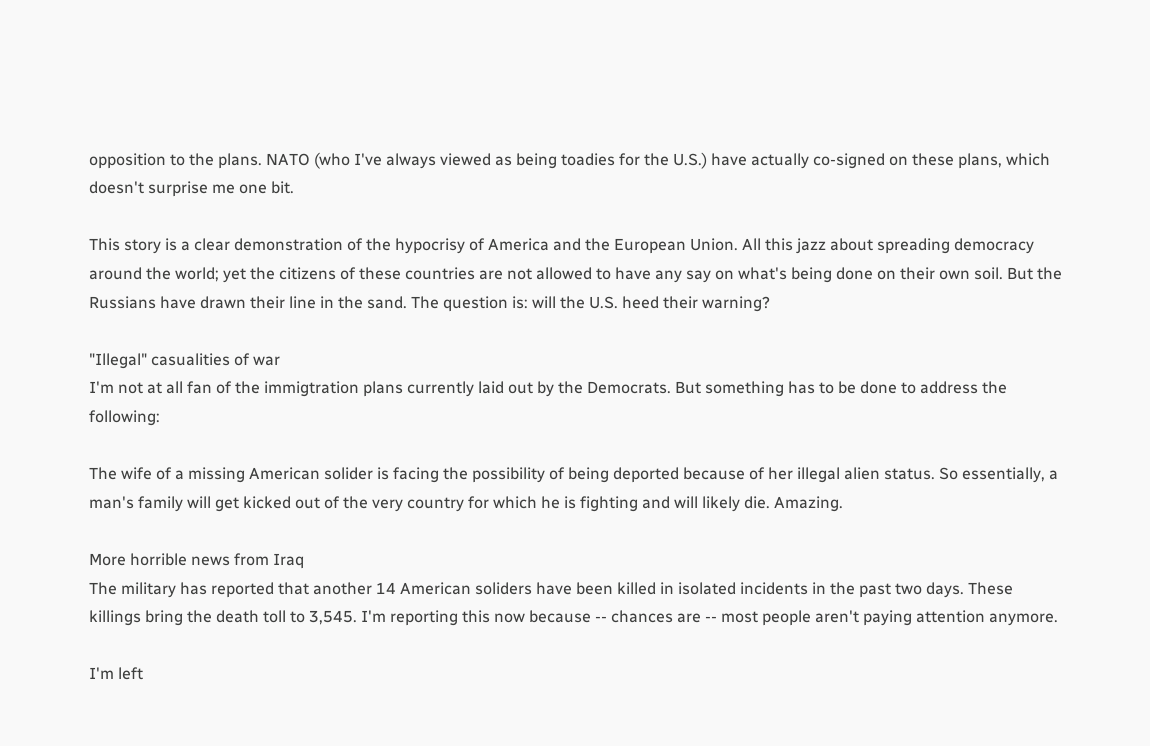opposition to the plans. NATO (who I've always viewed as being toadies for the U.S.) have actually co-signed on these plans, which doesn't surprise me one bit.

This story is a clear demonstration of the hypocrisy of America and the European Union. All this jazz about spreading democracy around the world; yet the citizens of these countries are not allowed to have any say on what's being done on their own soil. But the Russians have drawn their line in the sand. The question is: will the U.S. heed their warning?

"Illegal" casualities of war
I'm not at all fan of the immigtration plans currently laid out by the Democrats. But something has to be done to address the following:

The wife of a missing American solider is facing the possibility of being deported because of her illegal alien status. So essentially, a man's family will get kicked out of the very country for which he is fighting and will likely die. Amazing.

More horrible news from Iraq
The military has reported that another 14 American soliders have been killed in isolated incidents in the past two days. These killings bring the death toll to 3,545. I'm reporting this now because -- chances are -- most people aren't paying attention anymore.

I'm left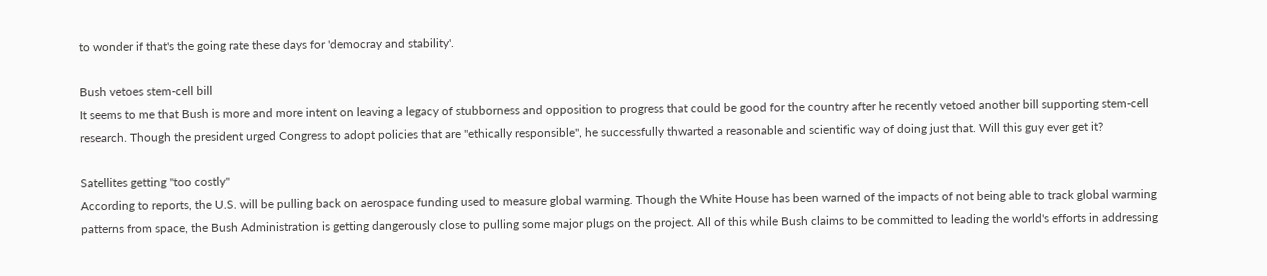to wonder if that's the going rate these days for 'democray and stability'.

Bush vetoes stem-cell bill
It seems to me that Bush is more and more intent on leaving a legacy of stubborness and opposition to progress that could be good for the country after he recently vetoed another bill supporting stem-cell research. Though the president urged Congress to adopt policies that are "ethically responsible", he successfully thwarted a reasonable and scientific way of doing just that. Will this guy ever get it?

Satellites getting "too costly"
According to reports, the U.S. will be pulling back on aerospace funding used to measure global warming. Though the White House has been warned of the impacts of not being able to track global warming patterns from space, the Bush Administration is getting dangerously close to pulling some major plugs on the project. All of this while Bush claims to be committed to leading the world's efforts in addressing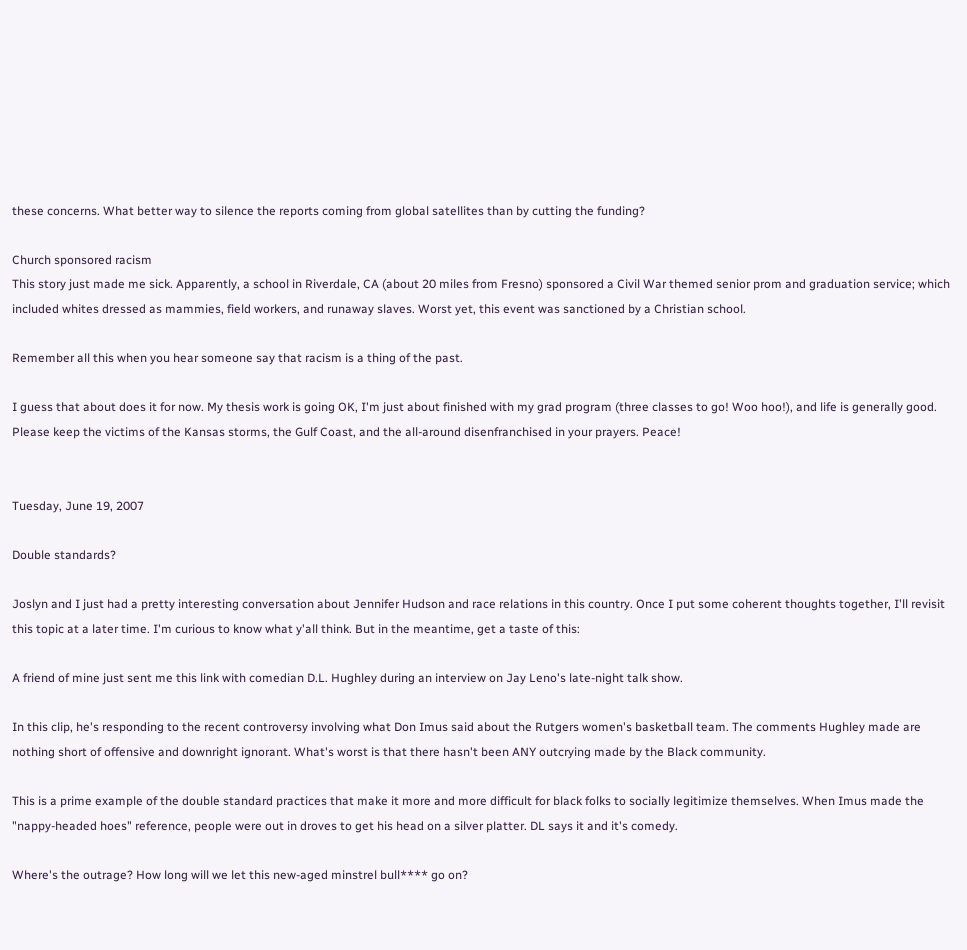these concerns. What better way to silence the reports coming from global satellites than by cutting the funding?

Church sponsored racism
This story just made me sick. Apparently, a school in Riverdale, CA (about 20 miles from Fresno) sponsored a Civil War themed senior prom and graduation service; which included whites dressed as mammies, field workers, and runaway slaves. Worst yet, this event was sanctioned by a Christian school.

Remember all this when you hear someone say that racism is a thing of the past.

I guess that about does it for now. My thesis work is going OK, I'm just about finished with my grad program (three classes to go! Woo hoo!), and life is generally good. Please keep the victims of the Kansas storms, the Gulf Coast, and the all-around disenfranchised in your prayers. Peace!


Tuesday, June 19, 2007

Double standards?

Joslyn and I just had a pretty interesting conversation about Jennifer Hudson and race relations in this country. Once I put some coherent thoughts together, I'll revisit this topic at a later time. I'm curious to know what y'all think. But in the meantime, get a taste of this:

A friend of mine just sent me this link with comedian D.L. Hughley during an interview on Jay Leno's late-night talk show.

In this clip, he's responding to the recent controversy involving what Don Imus said about the Rutgers women's basketball team. The comments Hughley made are nothing short of offensive and downright ignorant. What's worst is that there hasn't been ANY outcrying made by the Black community.

This is a prime example of the double standard practices that make it more and more difficult for black folks to socially legitimize themselves. When Imus made the "nappy-headed hoes" reference, people were out in droves to get his head on a silver platter. DL says it and it's comedy.

Where's the outrage? How long will we let this new-aged minstrel bull**** go on?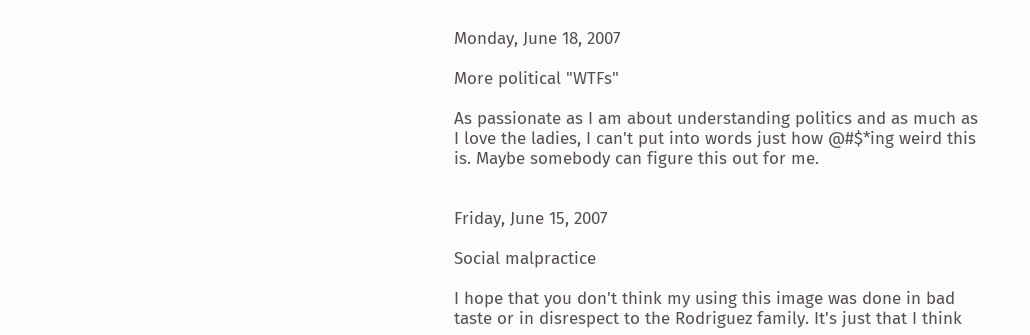Monday, June 18, 2007

More political "WTFs"

As passionate as I am about understanding politics and as much as I love the ladies, I can't put into words just how @#$*ing weird this is. Maybe somebody can figure this out for me.


Friday, June 15, 2007

Social malpractice

I hope that you don't think my using this image was done in bad taste or in disrespect to the Rodriguez family. It's just that I think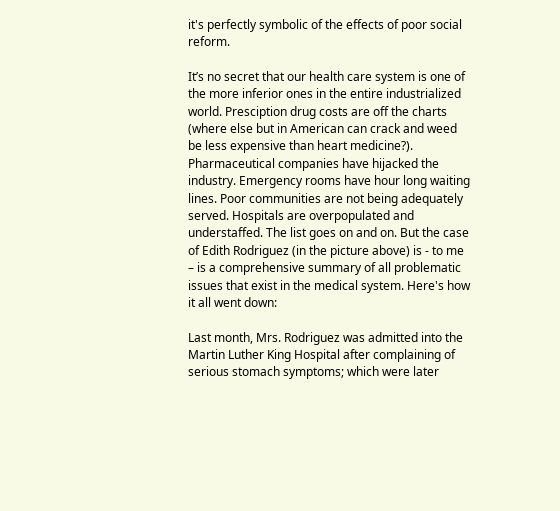it's perfectly symbolic of the effects of poor social reform.

It’s no secret that our health care system is one of the more inferior ones in the entire industrialized world. Presciption drug costs are off the charts (where else but in American can crack and weed be less expensive than heart medicine?). Pharmaceutical companies have hijacked the industry. Emergency rooms have hour long waiting lines. Poor communities are not being adequately served. Hospitals are overpopulated and understaffed. The list goes on and on. But the case of Edith Rodriguez (in the picture above) is - to me – is a comprehensive summary of all problematic issues that exist in the medical system. Here's how it all went down:

Last month, Mrs. Rodriguez was admitted into the Martin Luther King Hospital after complaining of serious stomach symptoms; which were later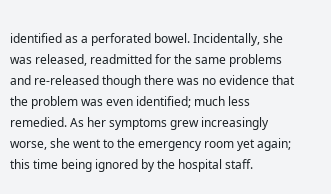identified as a perforated bowel. Incidentally, she was released, readmitted for the same problems and re-released though there was no evidence that the problem was even identified; much less remedied. As her symptoms grew increasingly worse, she went to the emergency room yet again; this time being ignored by the hospital staff.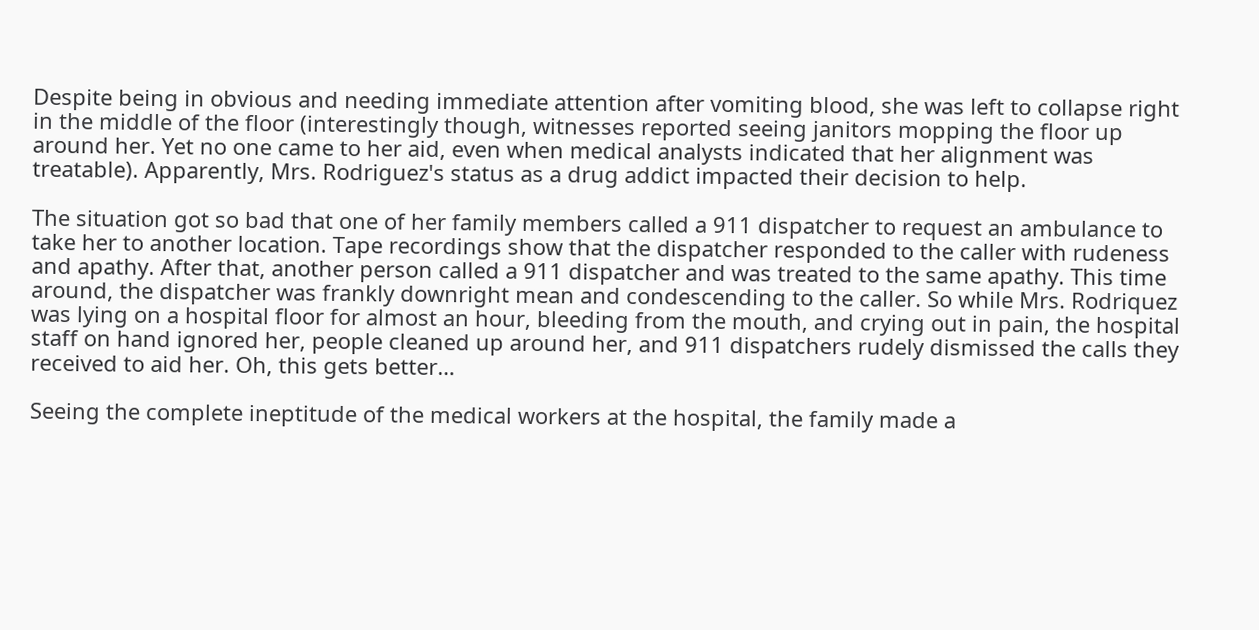Despite being in obvious and needing immediate attention after vomiting blood, she was left to collapse right in the middle of the floor (interestingly though, witnesses reported seeing janitors mopping the floor up around her. Yet no one came to her aid, even when medical analysts indicated that her alignment was treatable). Apparently, Mrs. Rodriguez's status as a drug addict impacted their decision to help.

The situation got so bad that one of her family members called a 911 dispatcher to request an ambulance to take her to another location. Tape recordings show that the dispatcher responded to the caller with rudeness and apathy. After that, another person called a 911 dispatcher and was treated to the same apathy. This time around, the dispatcher was frankly downright mean and condescending to the caller. So while Mrs. Rodriquez was lying on a hospital floor for almost an hour, bleeding from the mouth, and crying out in pain, the hospital staff on hand ignored her, people cleaned up around her, and 911 dispatchers rudely dismissed the calls they received to aid her. Oh, this gets better…

Seeing the complete ineptitude of the medical workers at the hospital, the family made a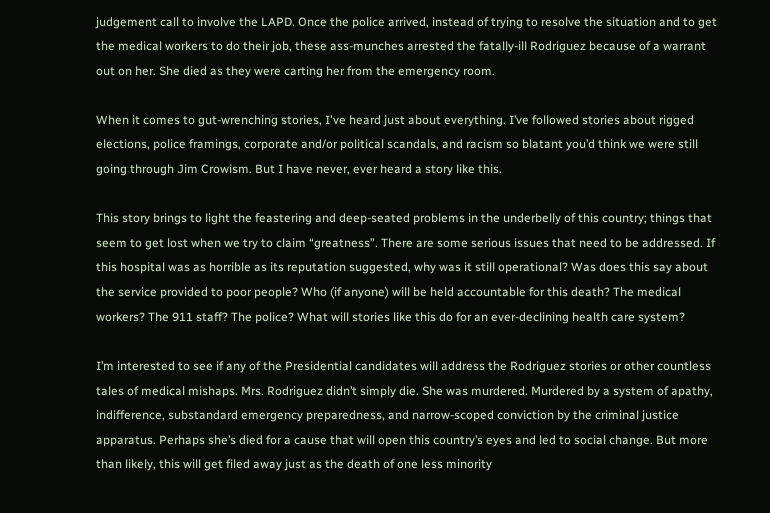judgement call to involve the LAPD. Once the police arrived, instead of trying to resolve the situation and to get the medical workers to do their job, these ass-munches arrested the fatally-ill Rodriguez because of a warrant out on her. She died as they were carting her from the emergency room.

When it comes to gut-wrenching stories, I've heard just about everything. I’ve followed stories about rigged elections, police framings, corporate and/or political scandals, and racism so blatant you’d think we were still going through Jim Crowism. But I have never, ever heard a story like this.

This story brings to light the feastering and deep-seated problems in the underbelly of this country; things that seem to get lost when we try to claim “greatness”. There are some serious issues that need to be addressed. If this hospital was as horrible as its reputation suggested, why was it still operational? Was does this say about the service provided to poor people? Who (if anyone) will be held accountable for this death? The medical workers? The 911 staff? The police? What will stories like this do for an ever-declining health care system?

I’m interested to see if any of the Presidential candidates will address the Rodriguez stories or other countless tales of medical mishaps. Mrs. Rodriguez didn’t simply die. She was murdered. Murdered by a system of apathy, indifference, substandard emergency preparedness, and narrow-scoped conviction by the criminal justice apparatus. Perhaps she’s died for a cause that will open this country’s eyes and led to social change. But more than likely, this will get filed away just as the death of one less minority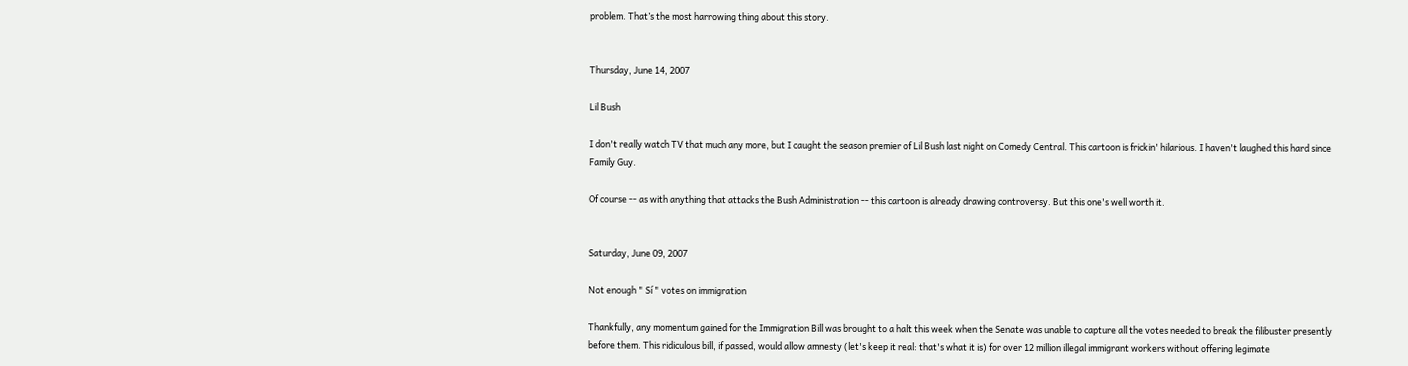problem. That’s the most harrowing thing about this story.


Thursday, June 14, 2007

Lil Bush

I don't really watch TV that much any more, but I caught the season premier of Lil Bush last night on Comedy Central. This cartoon is frickin' hilarious. I haven't laughed this hard since Family Guy.

Of course -- as with anything that attacks the Bush Administration -- this cartoon is already drawing controversy. But this one's well worth it.


Saturday, June 09, 2007

Not enough " Sí " votes on immigration

Thankfully, any momentum gained for the Immigration Bill was brought to a halt this week when the Senate was unable to capture all the votes needed to break the filibuster presently before them. This ridiculous bill, if passed, would allow amnesty (let's keep it real: that's what it is) for over 12 million illegal immigrant workers without offering legimate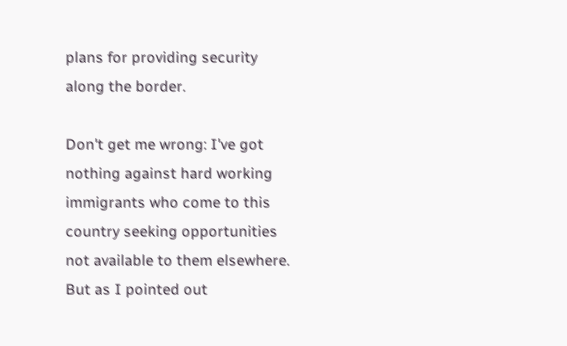plans for providing security along the border.

Don't get me wrong: I've got nothing against hard working immigrants who come to this country seeking opportunities not available to them elsewhere. But as I pointed out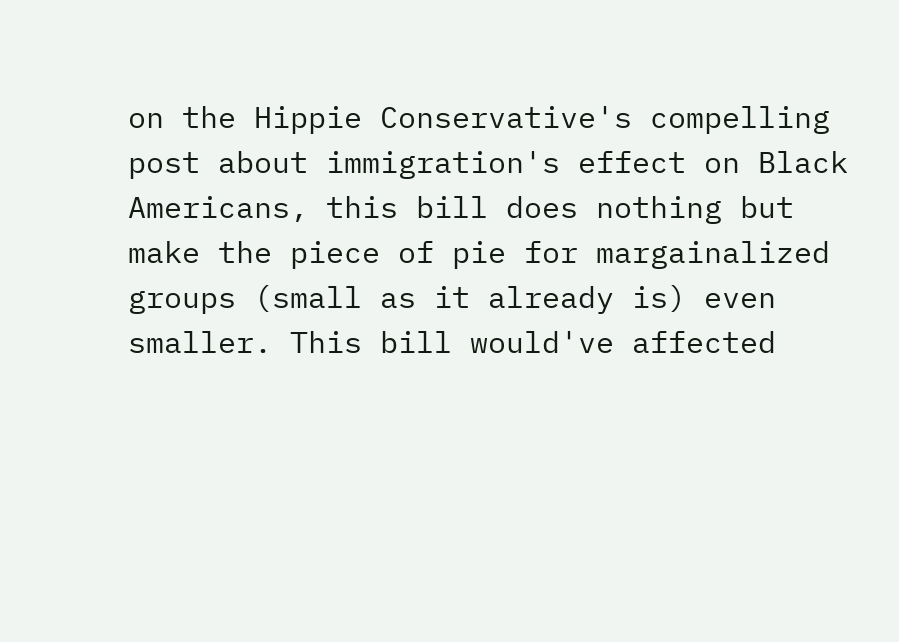on the Hippie Conservative's compelling post about immigration's effect on Black Americans, this bill does nothing but make the piece of pie for margainalized groups (small as it already is) even smaller. This bill would've affected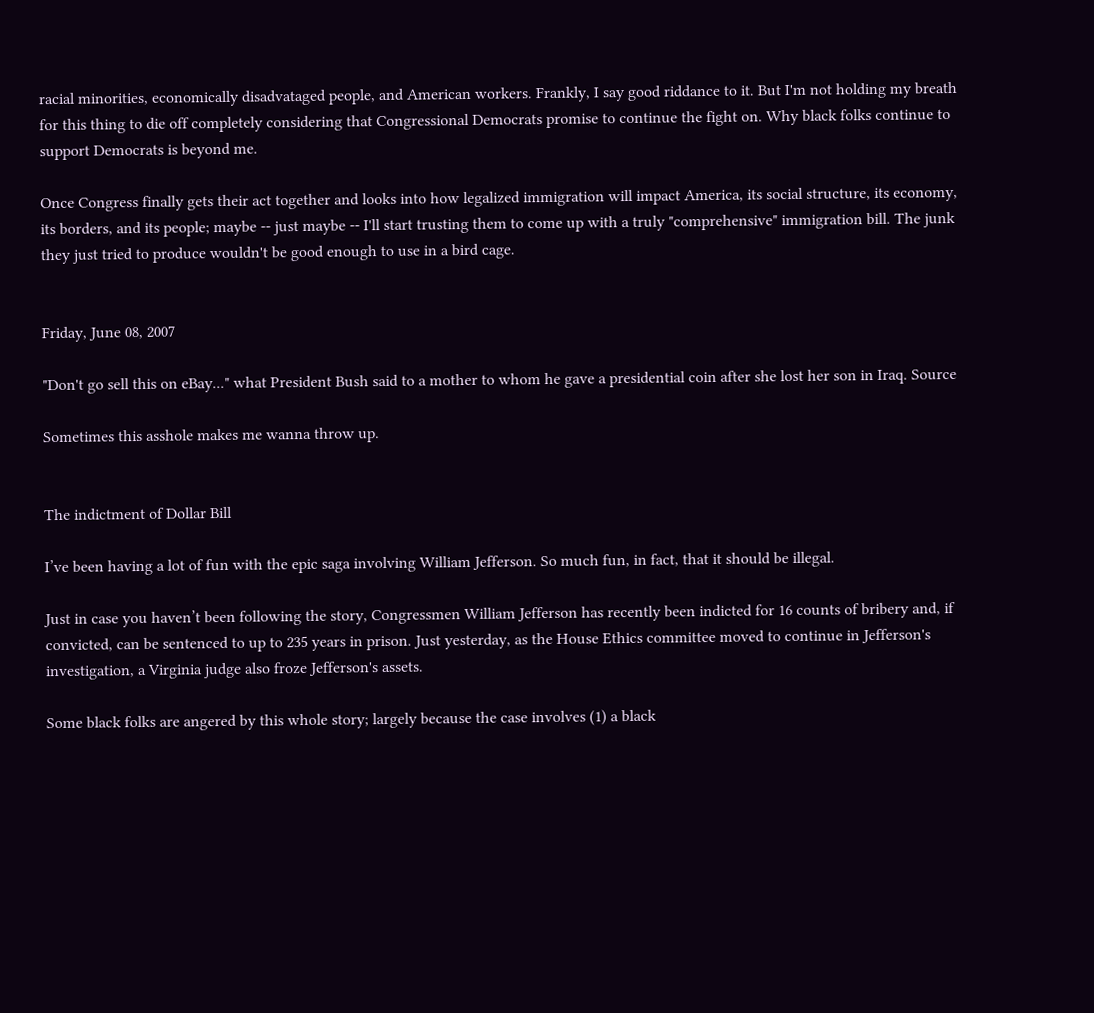racial minorities, economically disadvataged people, and American workers. Frankly, I say good riddance to it. But I'm not holding my breath for this thing to die off completely considering that Congressional Democrats promise to continue the fight on. Why black folks continue to support Democrats is beyond me.

Once Congress finally gets their act together and looks into how legalized immigration will impact America, its social structure, its economy, its borders, and its people; maybe -- just maybe -- I'll start trusting them to come up with a truly "comprehensive" immigration bill. The junk they just tried to produce wouldn't be good enough to use in a bird cage.


Friday, June 08, 2007

"Don't go sell this on eBay..." what President Bush said to a mother to whom he gave a presidential coin after she lost her son in Iraq. Source

Sometimes this asshole makes me wanna throw up.


The indictment of Dollar Bill

I’ve been having a lot of fun with the epic saga involving William Jefferson. So much fun, in fact, that it should be illegal.

Just in case you haven’t been following the story, Congressmen William Jefferson has recently been indicted for 16 counts of bribery and, if convicted, can be sentenced to up to 235 years in prison. Just yesterday, as the House Ethics committee moved to continue in Jefferson's investigation, a Virginia judge also froze Jefferson's assets.

Some black folks are angered by this whole story; largely because the case involves (1) a black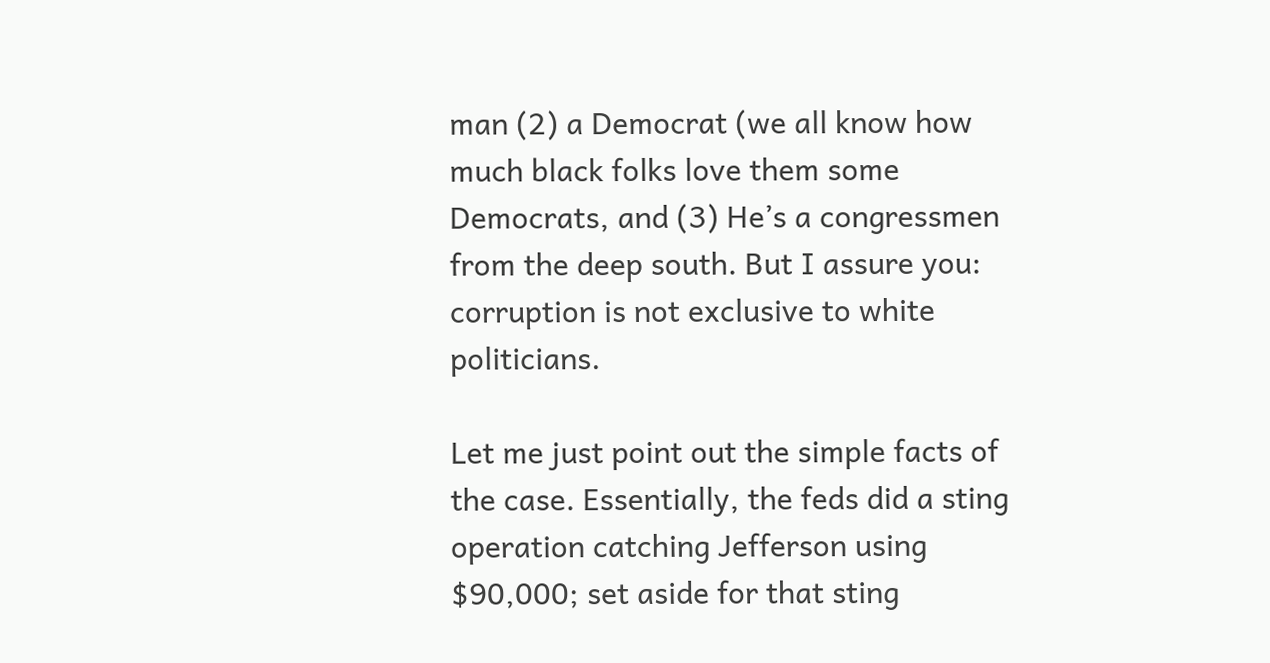man (2) a Democrat (we all know how much black folks love them some Democrats, and (3) He’s a congressmen from the deep south. But I assure you: corruption is not exclusive to white politicians.

Let me just point out the simple facts of the case. Essentially, the feds did a sting operation catching Jefferson using $90,000; set aside for that sting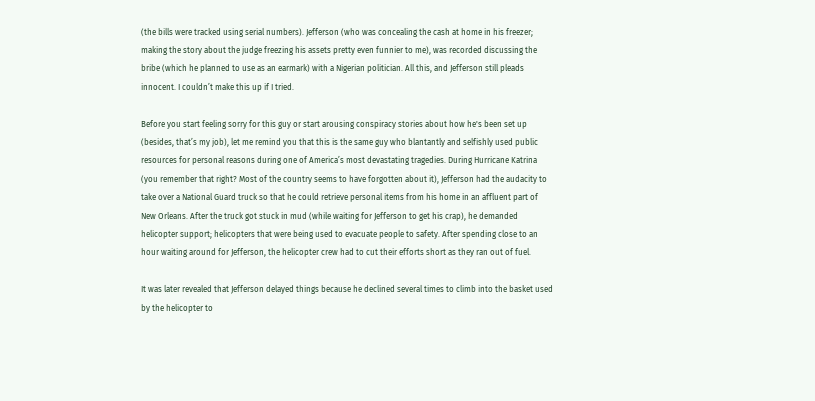(the bills were tracked using serial numbers). Jefferson (who was concealing the cash at home in his freezer; making the story about the judge freezing his assets pretty even funnier to me), was recorded discussing the bribe (which he planned to use as an earmark) with a Nigerian politician. All this, and Jefferson still pleads innocent. I couldn’t make this up if I tried.

Before you start feeling sorry for this guy or start arousing conspiracy stories about how he's been set up (besides, that’s my job), let me remind you that this is the same guy who blantantly and selfishly used public resources for personal reasons during one of America’s most devastating tragedies. During Hurricane Katrina (you remember that right? Most of the country seems to have forgotten about it), Jefferson had the audacity to take over a National Guard truck so that he could retrieve personal items from his home in an affluent part of New Orleans. After the truck got stuck in mud (while waiting for Jefferson to get his crap), he demanded helicopter support; helicopters that were being used to evacuate people to safety. After spending close to an hour waiting around for Jefferson, the helicopter crew had to cut their efforts short as they ran out of fuel.

It was later revealed that Jefferson delayed things because he declined several times to climb into the basket used by the helicopter to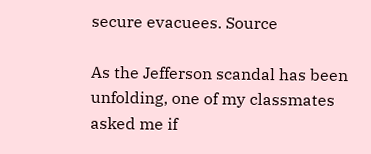secure evacuees. Source

As the Jefferson scandal has been unfolding, one of my classmates asked me if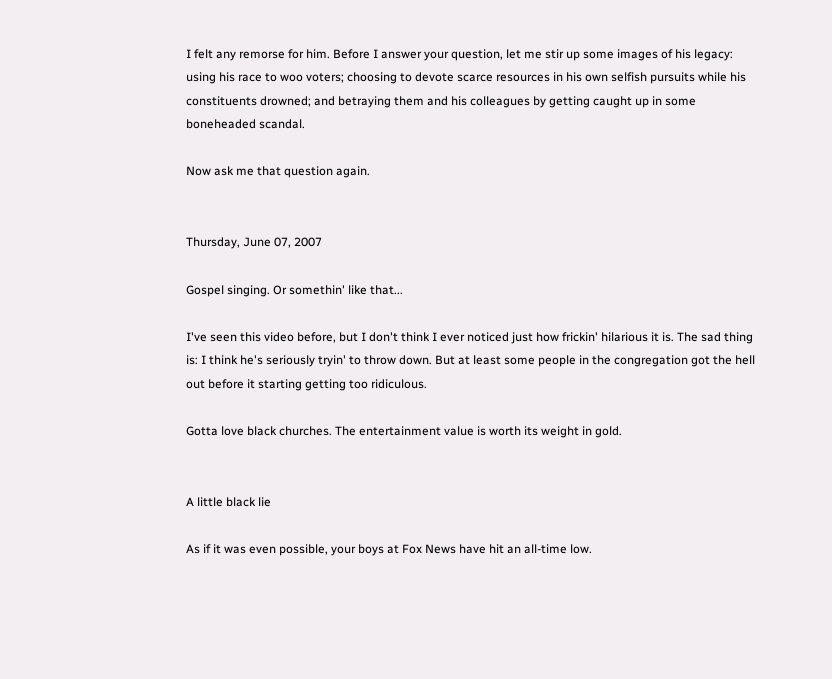I felt any remorse for him. Before I answer your question, let me stir up some images of his legacy: using his race to woo voters; choosing to devote scarce resources in his own selfish pursuits while his constituents drowned; and betraying them and his colleagues by getting caught up in some boneheaded scandal.

Now ask me that question again.


Thursday, June 07, 2007

Gospel singing. Or somethin' like that...

I've seen this video before, but I don't think I ever noticed just how frickin' hilarious it is. The sad thing is: I think he's seriously tryin' to throw down. But at least some people in the congregation got the hell out before it starting getting too ridiculous.

Gotta love black churches. The entertainment value is worth its weight in gold.


A little black lie

As if it was even possible, your boys at Fox News have hit an all-time low.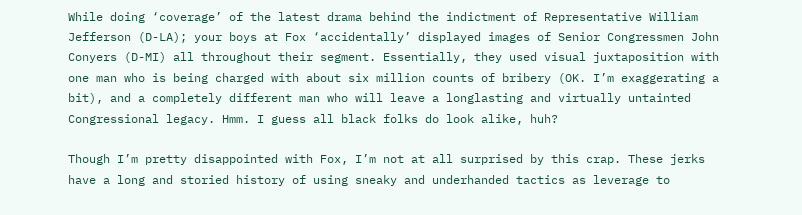While doing ‘coverage’ of the latest drama behind the indictment of Representative William Jefferson (D-LA); your boys at Fox ‘accidentally’ displayed images of Senior Congressmen John Conyers (D-MI) all throughout their segment. Essentially, they used visual juxtaposition with one man who is being charged with about six million counts of bribery (OK. I’m exaggerating a bit), and a completely different man who will leave a longlasting and virtually untainted Congressional legacy. Hmm. I guess all black folks do look alike, huh?

Though I’m pretty disappointed with Fox, I’m not at all surprised by this crap. These jerks have a long and storied history of using sneaky and underhanded tactics as leverage to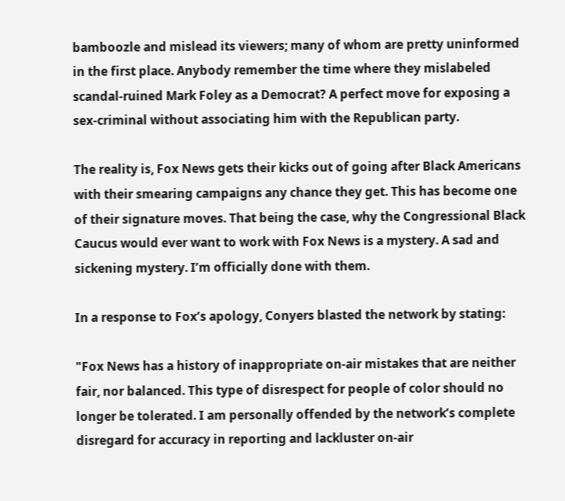bamboozle and mislead its viewers; many of whom are pretty uninformed in the first place. Anybody remember the time where they mislabeled scandal-ruined Mark Foley as a Democrat? A perfect move for exposing a sex-criminal without associating him with the Republican party.

The reality is, Fox News gets their kicks out of going after Black Americans with their smearing campaigns any chance they get. This has become one of their signature moves. That being the case, why the Congressional Black Caucus would ever want to work with Fox News is a mystery. A sad and sickening mystery. I’m officially done with them.

In a response to Fox’s apology, Conyers blasted the network by stating:

"Fox News has a history of inappropriate on-air mistakes that are neither fair, nor balanced. This type of disrespect for people of color should no longer be tolerated. I am personally offended by the network’s complete disregard for accuracy in reporting and lackluster on-air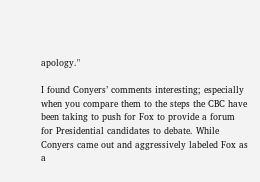apology."

I found Conyers’ comments interesting; especially when you compare them to the steps the CBC have been taking to push for Fox to provide a forum for Presidential candidates to debate. While Conyers came out and aggressively labeled Fox as a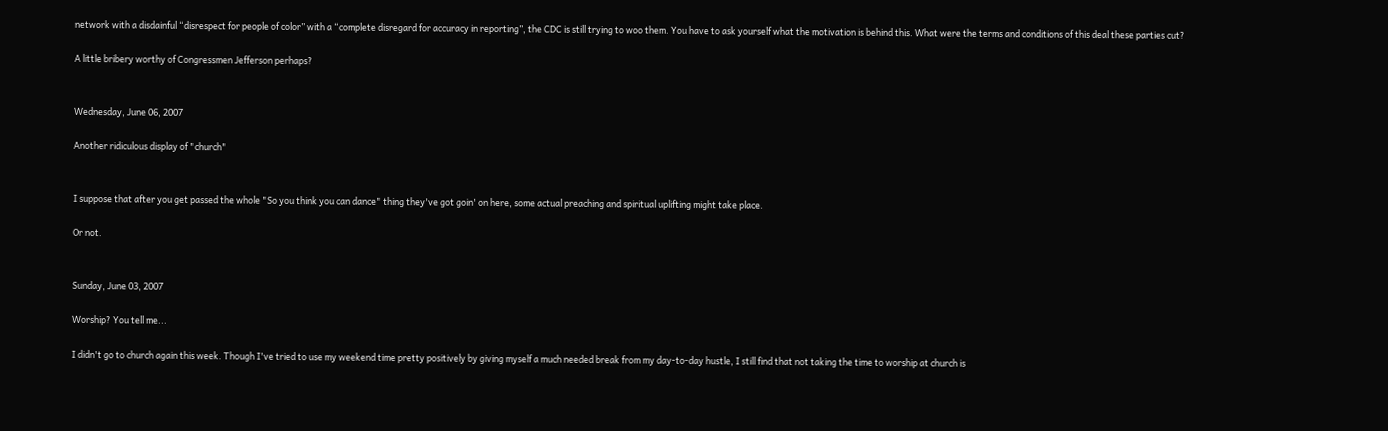network with a disdainful “disrespect for people of color” with a “complete disregard for accuracy in reporting”, the CDC is still trying to woo them. You have to ask yourself what the motivation is behind this. What were the terms and conditions of this deal these parties cut?

A little bribery worthy of Congressmen Jefferson perhaps?


Wednesday, June 06, 2007

Another ridiculous display of "church"


I suppose that after you get passed the whole "So you think you can dance" thing they've got goin' on here, some actual preaching and spiritual uplifting might take place.

Or not.


Sunday, June 03, 2007

Worship? You tell me...

I didn't go to church again this week. Though I've tried to use my weekend time pretty positively by giving myself a much needed break from my day-to-day hustle, I still find that not taking the time to worship at church is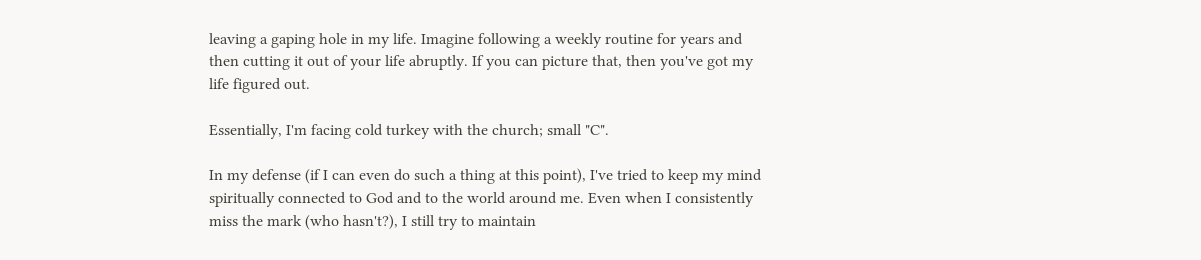leaving a gaping hole in my life. Imagine following a weekly routine for years and then cutting it out of your life abruptly. If you can picture that, then you've got my life figured out.

Essentially, I'm facing cold turkey with the church; small "C".

In my defense (if I can even do such a thing at this point), I've tried to keep my mind spiritually connected to God and to the world around me. Even when I consistently miss the mark (who hasn't?), I still try to maintain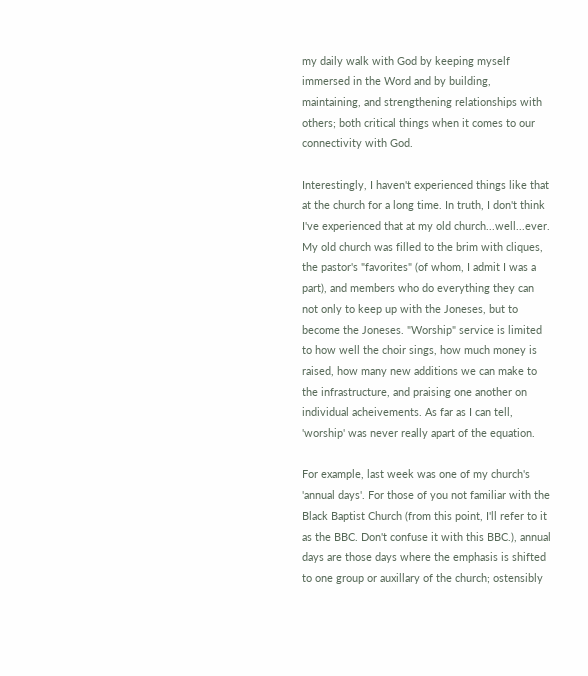my daily walk with God by keeping myself immersed in the Word and by building, maintaining, and strengthening relationships with others; both critical things when it comes to our connectivity with God.

Interestingly, I haven't experienced things like that at the church for a long time. In truth, I don't think I've experienced that at my old church...well...ever. My old church was filled to the brim with cliques, the pastor's "favorites" (of whom, I admit I was a part), and members who do everything they can not only to keep up with the Joneses, but to become the Joneses. "Worship" service is limited to how well the choir sings, how much money is raised, how many new additions we can make to the infrastructure, and praising one another on individual acheivements. As far as I can tell, 'worship' was never really apart of the equation.

For example, last week was one of my church's 'annual days'. For those of you not familiar with the Black Baptist Church (from this point, I'll refer to it as the BBC. Don't confuse it with this BBC.), annual days are those days where the emphasis is shifted to one group or auxillary of the church; ostensibly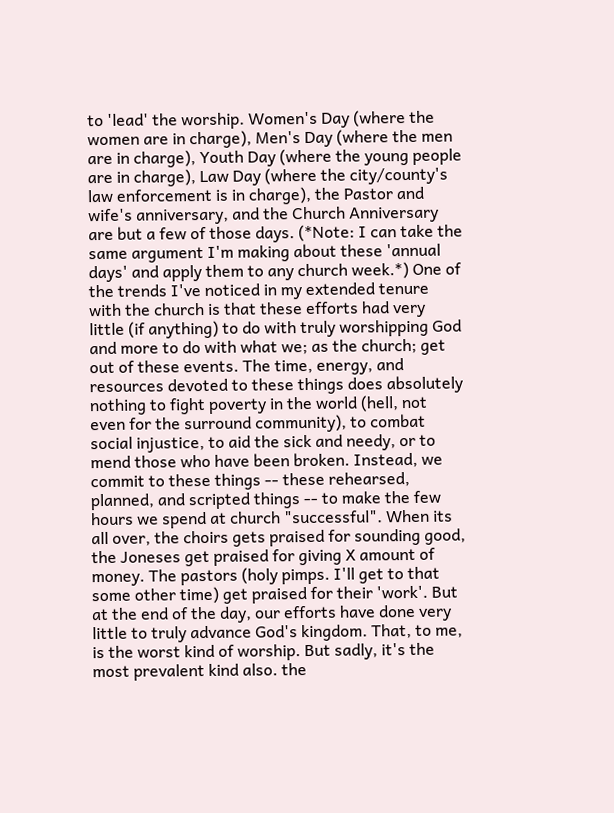to 'lead' the worship. Women's Day (where the women are in charge), Men's Day (where the men are in charge), Youth Day (where the young people are in charge), Law Day (where the city/county's law enforcement is in charge), the Pastor and wife's anniversary, and the Church Anniversary are but a few of those days. (*Note: I can take the same argument I'm making about these 'annual days' and apply them to any church week.*) One of the trends I've noticed in my extended tenure with the church is that these efforts had very little (if anything) to do with truly worshipping God and more to do with what we; as the church; get out of these events. The time, energy, and resources devoted to these things does absolutely nothing to fight poverty in the world (hell, not even for the surround community), to combat social injustice, to aid the sick and needy, or to mend those who have been broken. Instead, we commit to these things -- these rehearsed, planned, and scripted things -- to make the few hours we spend at church "successful". When its all over, the choirs gets praised for sounding good, the Joneses get praised for giving X amount of money. The pastors (holy pimps. I'll get to that some other time) get praised for their 'work'. But at the end of the day, our efforts have done very little to truly advance God's kingdom. That, to me, is the worst kind of worship. But sadly, it's the most prevalent kind also. the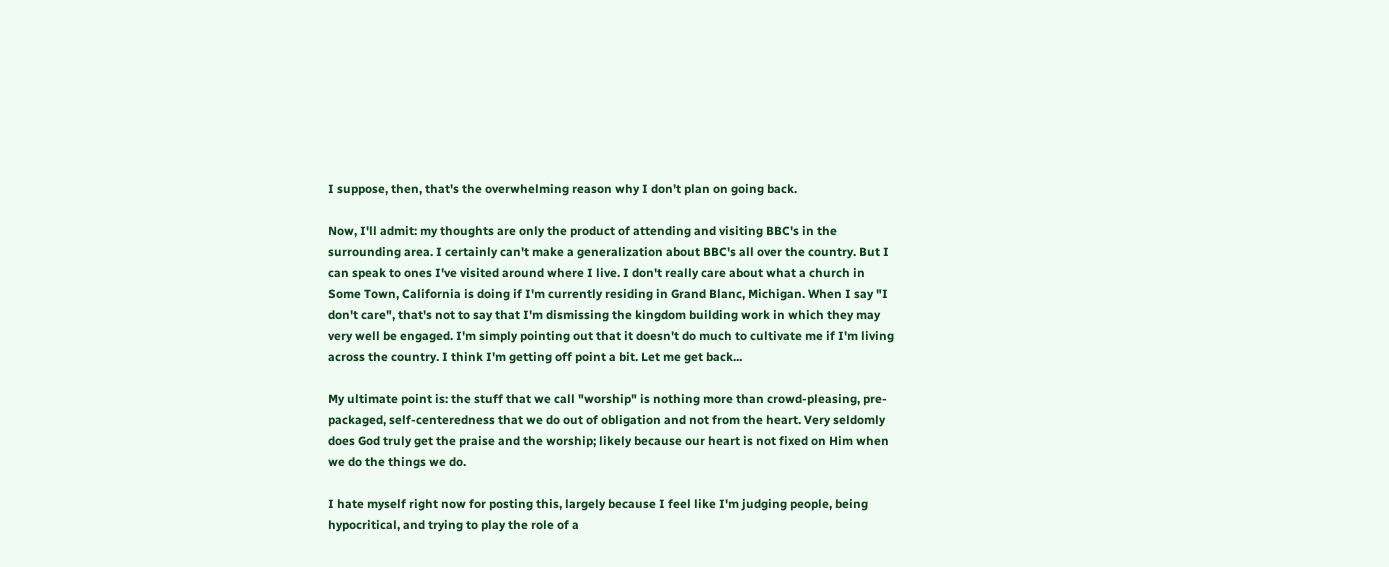I suppose, then, that's the overwhelming reason why I don't plan on going back.

Now, I'll admit: my thoughts are only the product of attending and visiting BBC's in the surrounding area. I certainly can't make a generalization about BBC's all over the country. But I can speak to ones I've visited around where I live. I don't really care about what a church in Some Town, California is doing if I'm currently residing in Grand Blanc, Michigan. When I say "I don't care", that's not to say that I'm dismissing the kingdom building work in which they may very well be engaged. I'm simply pointing out that it doesn't do much to cultivate me if I'm living across the country. I think I'm getting off point a bit. Let me get back...

My ultimate point is: the stuff that we call "worship" is nothing more than crowd-pleasing, pre-packaged, self-centeredness that we do out of obligation and not from the heart. Very seldomly does God truly get the praise and the worship; likely because our heart is not fixed on Him when we do the things we do.

I hate myself right now for posting this, largely because I feel like I'm judging people, being hypocritical, and trying to play the role of a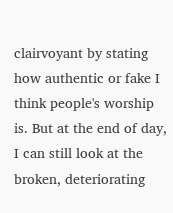clairvoyant by stating how authentic or fake I think people's worship is. But at the end of day, I can still look at the broken, deteriorating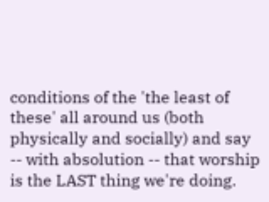conditions of the 'the least of these' all around us (both physically and socially) and say -- with absolution -- that worship is the LAST thing we're doing.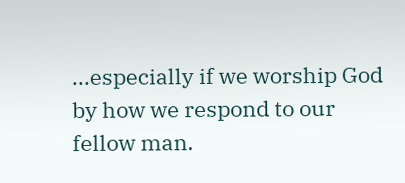...especially if we worship God by how we respond to our fellow man.